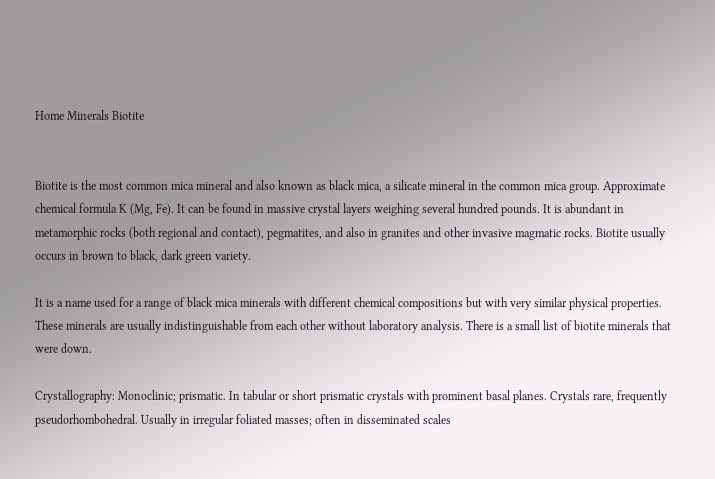Home Minerals Biotite


Biotite is the most common mica mineral and also known as black mica, a silicate mineral in the common mica group. Approximate chemical formula K (Mg, Fe). It can be found in massive crystal layers weighing several hundred pounds. It is abundant in metamorphic rocks (both regional and contact), pegmatites, and also in granites and other invasive magmatic rocks. Biotite usually occurs in brown to black, dark green variety.

It is a name used for a range of black mica minerals with different chemical compositions but with very similar physical properties. These minerals are usually indistinguishable from each other without laboratory analysis. There is a small list of biotite minerals that were down.

Crystallography: Monoclinic; prismatic. In tabular or short prismatic crystals with prominent basal planes. Crystals rare, frequently pseudorhombohedral. Usually in irregular foliated masses; often in disseminated scales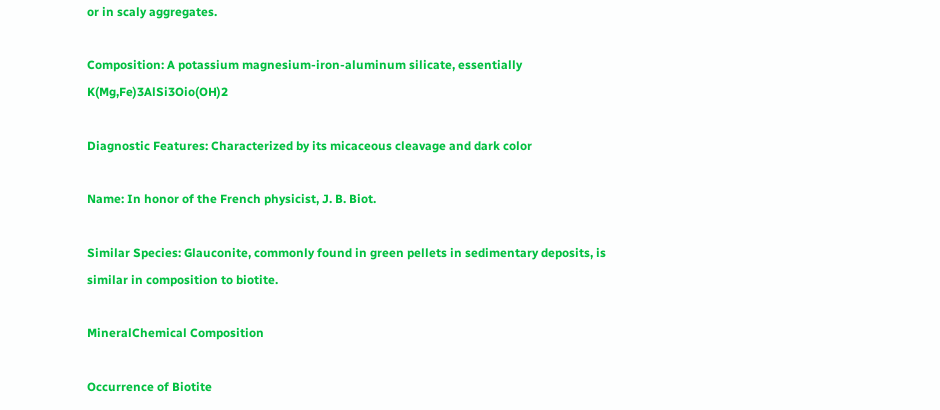or in scaly aggregates.

Composition: A potassium magnesium-iron-aluminum silicate, essentially K(Mg,Fe)3AlSi3Oio(OH)2

Diagnostic Features: Characterized by its micaceous cleavage and dark color

Name: In honor of the French physicist, J. B. Biot.

Similar Species: Glauconite, commonly found in green pellets in sedimentary deposits, is similar in composition to biotite.

MineralChemical Composition

Occurrence of Biotite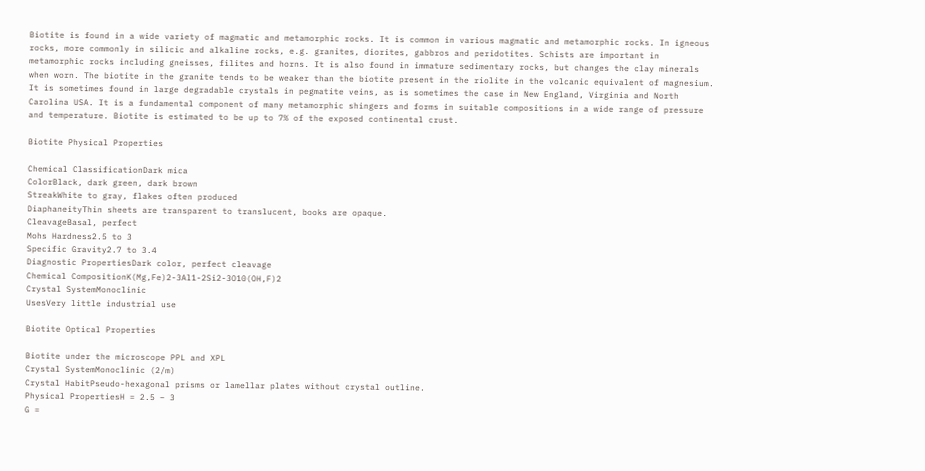Biotite is found in a wide variety of magmatic and metamorphic rocks. It is common in various magmatic and metamorphic rocks. In igneous rocks, more commonly in silicic and alkaline rocks, e.g. granites, diorites, gabbros and peridotites. Schists are important in metamorphic rocks including gneisses, filites and horns. It is also found in immature sedimentary rocks, but changes the clay minerals when worn. The biotite in the granite tends to be weaker than the biotite present in the riolite in the volcanic equivalent of magnesium. It is sometimes found in large degradable crystals in pegmatite veins, as is sometimes the case in New England, Virginia and North Carolina USA. It is a fundamental component of many metamorphic shingers and forms in suitable compositions in a wide range of pressure and temperature. Biotite is estimated to be up to 7% of the exposed continental crust.

Biotite Physical Properties

Chemical ClassificationDark mica
ColorBlack, dark green, dark brown
StreakWhite to gray, flakes often produced
DiaphaneityThin sheets are transparent to translucent, books are opaque.
CleavageBasal, perfect
Mohs Hardness2.5 to 3
Specific Gravity2.7 to 3.4
Diagnostic PropertiesDark color, perfect cleavage
Chemical CompositionK(Mg,Fe)2-3Al1-2Si2-3O10(OH,F)2
Crystal SystemMonoclinic
UsesVery little industrial use

Biotite Optical Properties

Biotite under the microscope PPL and XPL
Crystal SystemMonoclinic (2/m)
Crystal HabitPseudo-hexagonal prisms or lamellar plates without crystal outline.
Physical PropertiesH = 2.5 – 3
G =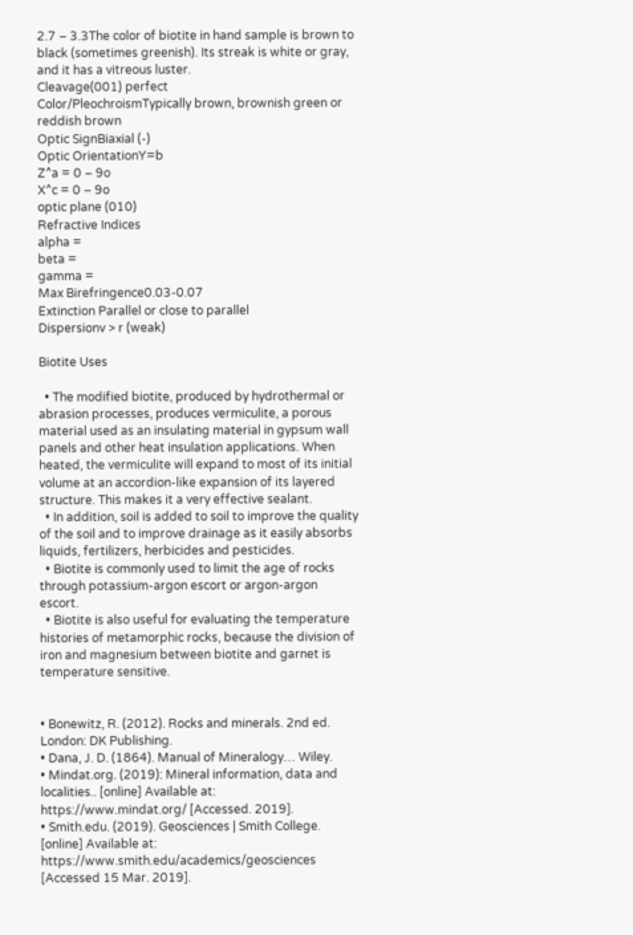2.7 – 3.3The color of biotite in hand sample is brown to black (sometimes greenish). Its streak is white or gray, and it has a vitreous luster.
Cleavage(001) perfect
Color/PleochroismTypically brown, brownish green or reddish brown
Optic SignBiaxial (-)
Optic OrientationY=b
Z^a = 0 – 9o
X^c = 0 – 9o
optic plane (010)
Refractive Indices
alpha =
beta =
gamma =
Max Birefringence0.03-0.07
Extinction Parallel or close to parallel
Dispersionv > r (weak)

Biotite Uses

  • The modified biotite, produced by hydrothermal or abrasion processes, produces vermiculite, a porous material used as an insulating material in gypsum wall panels and other heat insulation applications. When heated, the vermiculite will expand to most of its initial volume at an accordion-like expansion of its layered structure. This makes it a very effective sealant.
  • In addition, soil is added to soil to improve the quality of the soil and to improve drainage as it easily absorbs liquids, fertilizers, herbicides and pesticides.
  • Biotite is commonly used to limit the age of rocks through potassium-argon escort or argon-argon escort.
  • Biotite is also useful for evaluating the temperature histories of metamorphic rocks, because the division of iron and magnesium between biotite and garnet is temperature sensitive.


• Bonewitz, R. (2012). Rocks and minerals. 2nd ed. London: DK Publishing.
• Dana, J. D. (1864). Manual of Mineralogy… Wiley.
• Mindat.org. (2019): Mineral information, data and localities.. [online] Available at: https://www.mindat.org/ [Accessed. 2019].
• Smith.edu. (2019). Geosciences | Smith College. [online] Available at: https://www.smith.edu/academics/geosciences [Accessed 15 Mar. 2019].